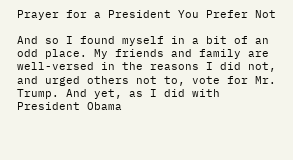Prayer for a President You Prefer Not

And so I found myself in a bit of an odd place. My friends and family are well-versed in the reasons I did not, and urged others not to, vote for Mr. Trump. And yet, as I did with President Obama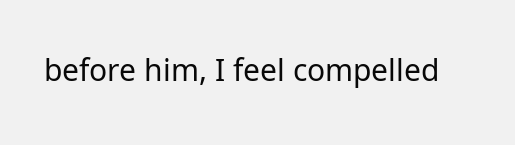before him, I feel compelled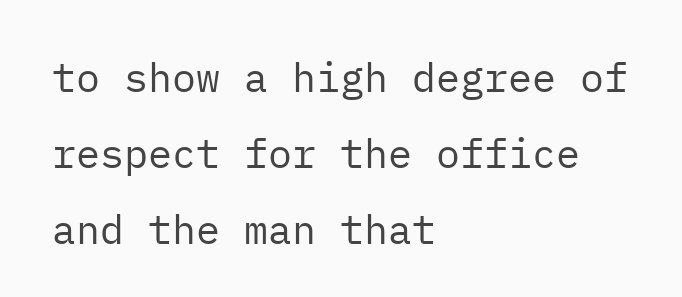to show a high degree of respect for the office and the man that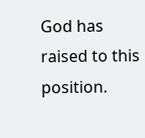God has raised to this position.